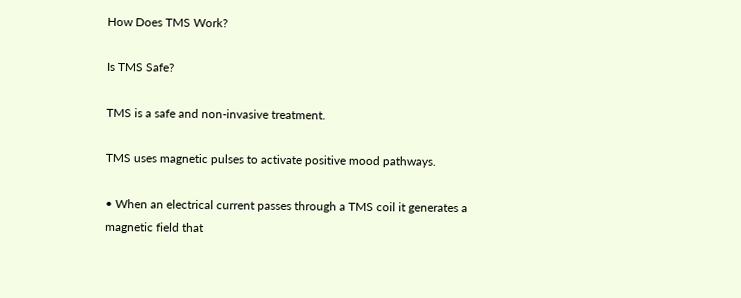How Does TMS Work?

Is TMS Safe?

TMS is a safe and non-invasive treatment.

TMS uses magnetic pulses to activate positive mood pathways.

• When an electrical current passes through a TMS coil it generates a magnetic field that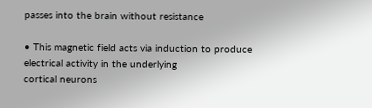passes into the brain without resistance

• This magnetic field acts via induction to produce electrical activity in the underlying
cortical neurons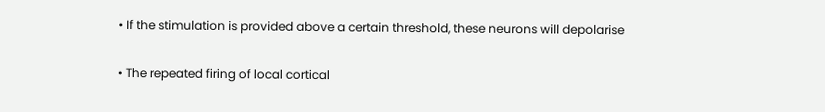• If the stimulation is provided above a certain threshold, these neurons will depolarise

• The repeated firing of local cortical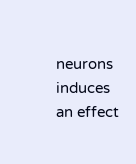neurons induces an effect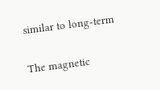similar to long-term

The magnetic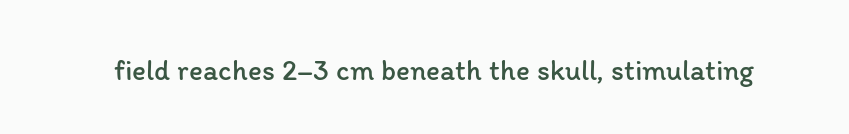field reaches 2–3 cm beneath the skull, stimulating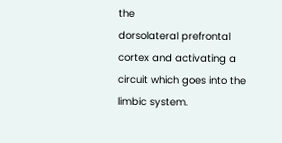the
dorsolateral prefrontal cortex and activating a circuit which goes into the
limbic system.